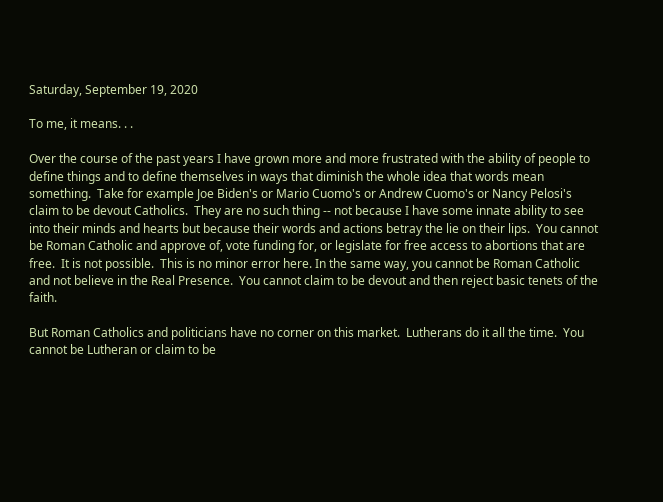Saturday, September 19, 2020

To me, it means. . .

Over the course of the past years I have grown more and more frustrated with the ability of people to define things and to define themselves in ways that diminish the whole idea that words mean something.  Take for example Joe Biden's or Mario Cuomo's or Andrew Cuomo's or Nancy Pelosi's claim to be devout Catholics.  They are no such thing -- not because I have some innate ability to see into their minds and hearts but because their words and actions betray the lie on their lips.  You cannot be Roman Catholic and approve of, vote funding for, or legislate for free access to abortions that are free.  It is not possible.  This is no minor error here. In the same way, you cannot be Roman Catholic and not believe in the Real Presence.  You cannot claim to be devout and then reject basic tenets of the faith.

But Roman Catholics and politicians have no corner on this market.  Lutherans do it all the time.  You cannot be Lutheran or claim to be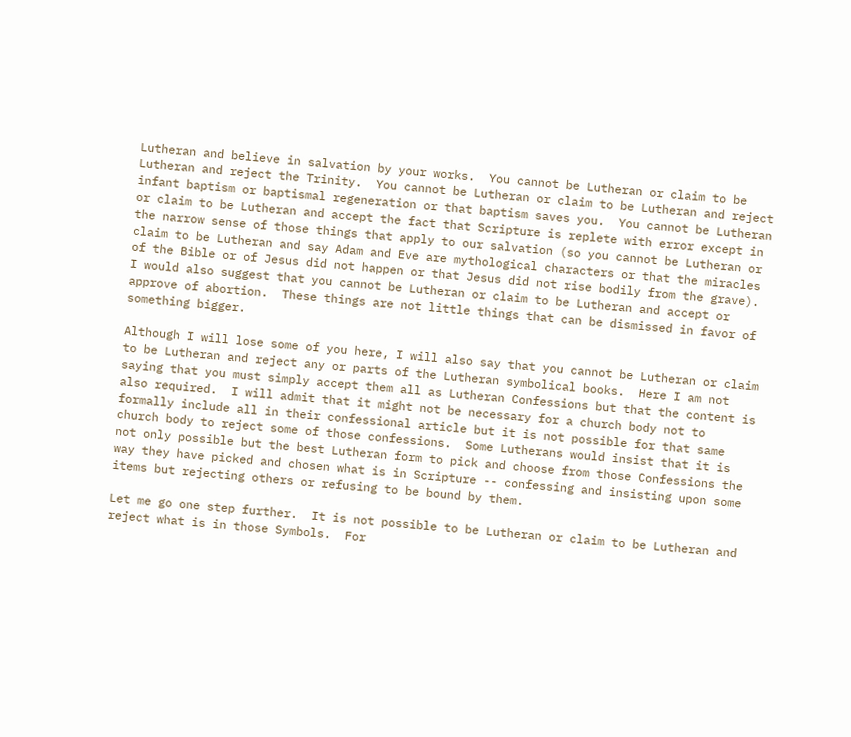Lutheran and believe in salvation by your works.  You cannot be Lutheran or claim to be Lutheran and reject the Trinity.  You cannot be Lutheran or claim to be Lutheran and reject infant baptism or baptismal regeneration or that baptism saves you.  You cannot be Lutheran or claim to be Lutheran and accept the fact that Scripture is replete with error except in the narrow sense of those things that apply to our salvation (so you cannot be Lutheran or claim to be Lutheran and say Adam and Eve are mythological characters or that the miracles of the Bible or of Jesus did not happen or that Jesus did not rise bodily from the grave).  I would also suggest that you cannot be Lutheran or claim to be Lutheran and accept or approve of abortion.  These things are not little things that can be dismissed in favor of something bigger.

Although I will lose some of you here, I will also say that you cannot be Lutheran or claim to be Lutheran and reject any or parts of the Lutheran symbolical books.  Here I am not saying that you must simply accept them all as Lutheran Confessions but that the content is also required.  I will admit that it might not be necessary for a church body not to formally include all in their confessional article but it is not possible for that same church body to reject some of those confessions.  Some Lutherans would insist that it is not only possible but the best Lutheran form to pick and choose from those Confessions the way they have picked and chosen what is in Scripture -- confessing and insisting upon some items but rejecting others or refusing to be bound by them.

Let me go one step further.  It is not possible to be Lutheran or claim to be Lutheran and reject what is in those Symbols.  For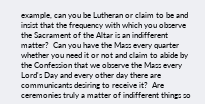example, can you be Lutheran or claim to be and insist that the frequency with which you observe the Sacrament of the Altar is an indifferent matter?  Can you have the Mass every quarter whether you need it or not and claim to abide by the Confession that we observe the Mass every Lord's Day and every other day there are communicants desiring to receive it?  Are ceremonies truly a matter of indifferent things so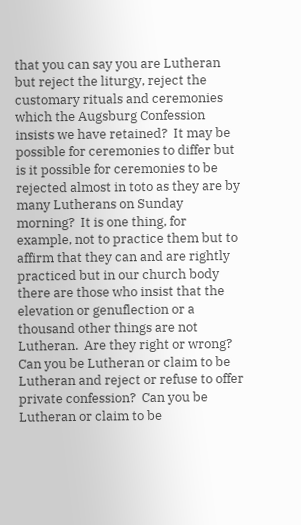that you can say you are Lutheran but reject the liturgy, reject the customary rituals and ceremonies which the Augsburg Confession insists we have retained?  It may be possible for ceremonies to differ but is it possible for ceremonies to be rejected almost in toto as they are by many Lutherans on Sunday morning?  It is one thing, for example, not to practice them but to affirm that they can and are rightly practiced but in our church body there are those who insist that the elevation or genuflection or a thousand other things are not Lutheran.  Are they right or wrong?  Can you be Lutheran or claim to be Lutheran and reject or refuse to offer private confession?  Can you be Lutheran or claim to be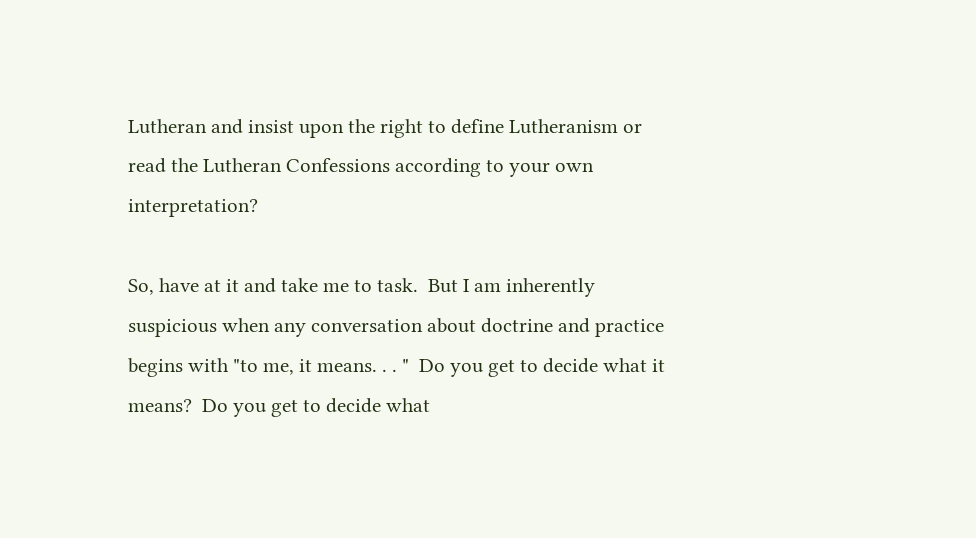Lutheran and insist upon the right to define Lutheranism or read the Lutheran Confessions according to your own interpretation?

So, have at it and take me to task.  But I am inherently suspicious when any conversation about doctrine and practice begins with "to me, it means. . . "  Do you get to decide what it means?  Do you get to decide what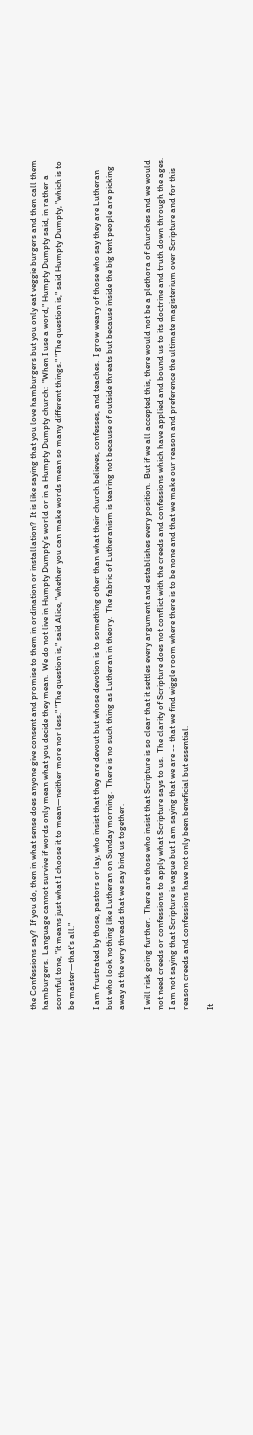the Confessions say?  If you do, then in what sense does anyone give consent and promise to them in ordination or installation?  It is like saying that you love hamburgers but you only eat veggie burgers and then call them hamburgers.  Language cannot survive if words only mean what you decide they mean.  We do not live in Humpty Dumpty's world or in a Humpty Dumpty church:  "When I use a word," Humpty Dumpty said, in rather a scornful tone, "it means just what I choose it to mean—neither more nor less." "The question is," said Alice, "whether you can make words mean so many different things." "The question is," said Humpty Dumpty, "which is to be master—that's all."

I am frustrated by those, pastors or lay, who insist that they are devout but whose devotion is to something other than what their church believes, confesses, and teaches.  I grow weary of those who say they are Lutheran but who look nothing like Lutheran on Sunday morning.  There is no such thing as Lutheran in theory.  The fabric of Lutheranism is tearing not because of outside threats but because inside the big tent people are picking away at the very threads that we say bind us together.

I will risk going further.  There are those who insist that Scripture is so clear that it settles every argument and establishes every position.  But if we all accepted this, there would not be a plethora of churches and we would not need creeds or confessions to apply what Scripture says to us.  The clarity of Scripture does not conflict with the creeds and confessions which have applied and bound us to its doctrine and truth down through the ages.  I am not saying that Scripture is vague but I am saying that we are -- that we find wiggle room where there is to be none and that we make our reason and preference the ultimate magisterium over Scripture and for this reason creeds and confessions have not only been beneficial but essential.

It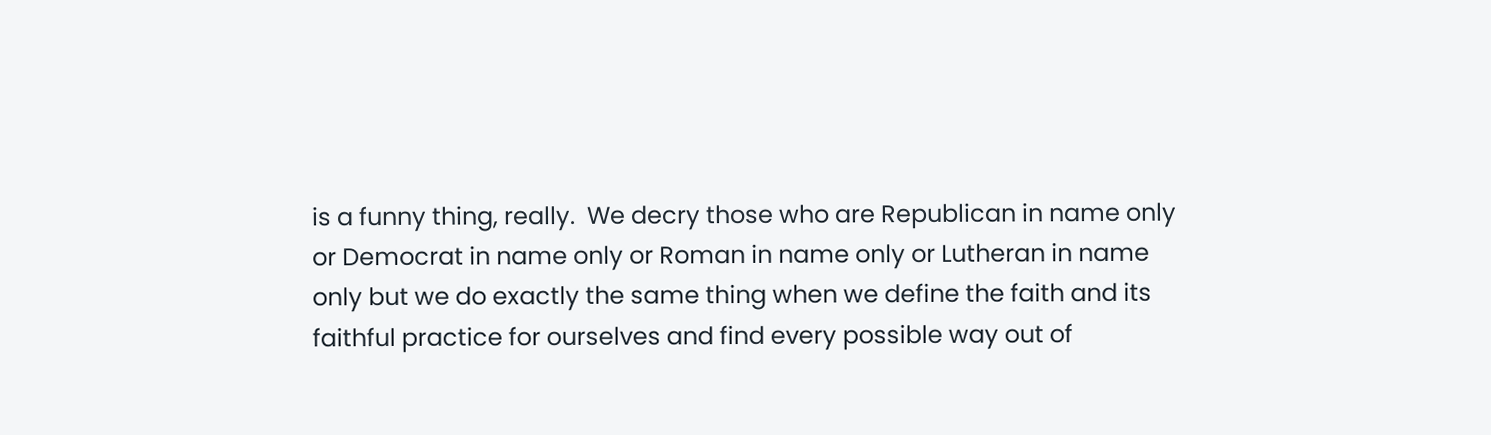is a funny thing, really.  We decry those who are Republican in name only or Democrat in name only or Roman in name only or Lutheran in name only but we do exactly the same thing when we define the faith and its faithful practice for ourselves and find every possible way out of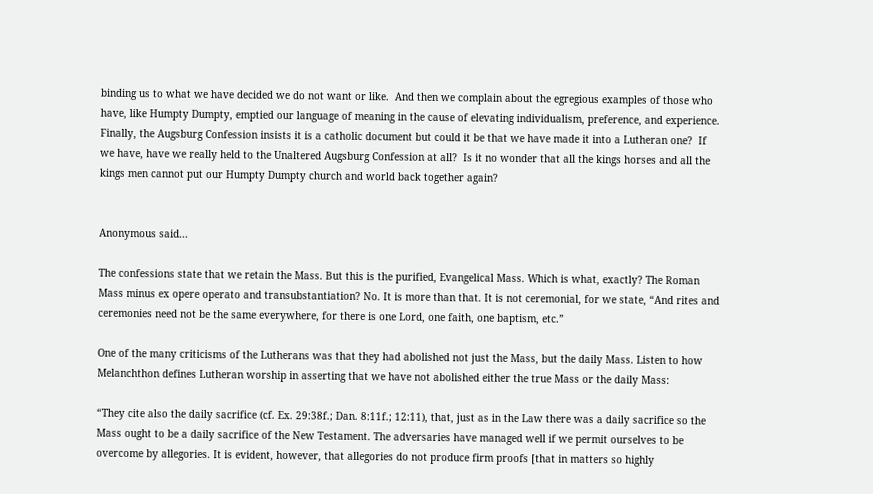binding us to what we have decided we do not want or like.  And then we complain about the egregious examples of those who have, like Humpty Dumpty, emptied our language of meaning in the cause of elevating individualism, preference, and experience.  Finally, the Augsburg Confession insists it is a catholic document but could it be that we have made it into a Lutheran one?  If we have, have we really held to the Unaltered Augsburg Confession at all?  Is it no wonder that all the kings horses and all the kings men cannot put our Humpty Dumpty church and world back together again?


Anonymous said...

The confessions state that we retain the Mass. But this is the purified, Evangelical Mass. Which is what, exactly? The Roman Mass minus ex opere operato and transubstantiation? No. It is more than that. It is not ceremonial, for we state, “And rites and ceremonies need not be the same everywhere, for there is one Lord, one faith, one baptism, etc.”

One of the many criticisms of the Lutherans was that they had abolished not just the Mass, but the daily Mass. Listen to how Melanchthon defines Lutheran worship in asserting that we have not abolished either the true Mass or the daily Mass:

“They cite also the daily sacrifice (cf. Ex. 29:38f.; Dan. 8:11f.; 12:11), that, just as in the Law there was a daily sacrifice so the Mass ought to be a daily sacrifice of the New Testament. The adversaries have managed well if we permit ourselves to be overcome by allegories. It is evident, however, that allegories do not produce firm proofs [that in matters so highly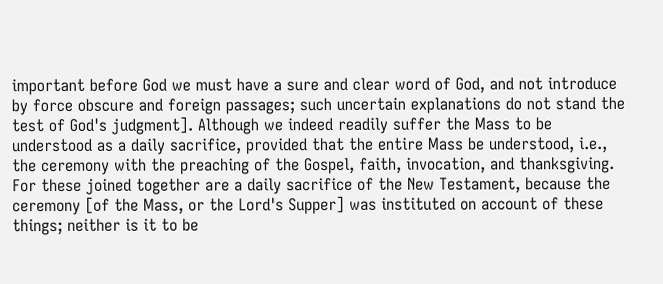important before God we must have a sure and clear word of God, and not introduce by force obscure and foreign passages; such uncertain explanations do not stand the test of God's judgment]. Although we indeed readily suffer the Mass to be understood as a daily sacrifice, provided that the entire Mass be understood, i.e., the ceremony with the preaching of the Gospel, faith, invocation, and thanksgiving. For these joined together are a daily sacrifice of the New Testament, because the ceremony [of the Mass, or the Lord's Supper] was instituted on account of these things; neither is it to be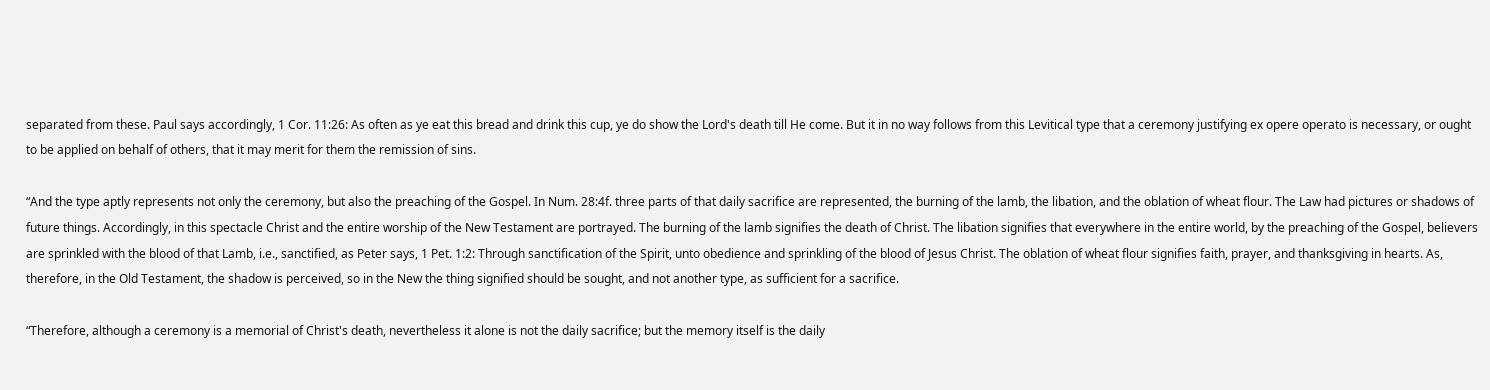separated from these. Paul says accordingly, 1 Cor. 11:26: As often as ye eat this bread and drink this cup, ye do show the Lord's death till He come. But it in no way follows from this Levitical type that a ceremony justifying ex opere operato is necessary, or ought to be applied on behalf of others, that it may merit for them the remission of sins.

“And the type aptly represents not only the ceremony, but also the preaching of the Gospel. In Num. 28:4f. three parts of that daily sacrifice are represented, the burning of the lamb, the libation, and the oblation of wheat flour. The Law had pictures or shadows of future things. Accordingly, in this spectacle Christ and the entire worship of the New Testament are portrayed. The burning of the lamb signifies the death of Christ. The libation signifies that everywhere in the entire world, by the preaching of the Gospel, believers are sprinkled with the blood of that Lamb, i.e., sanctified, as Peter says, 1 Pet. 1:2: Through sanctification of the Spirit, unto obedience and sprinkling of the blood of Jesus Christ. The oblation of wheat flour signifies faith, prayer, and thanksgiving in hearts. As, therefore, in the Old Testament, the shadow is perceived, so in the New the thing signified should be sought, and not another type, as sufficient for a sacrifice.

“Therefore, although a ceremony is a memorial of Christ's death, nevertheless it alone is not the daily sacrifice; but the memory itself is the daily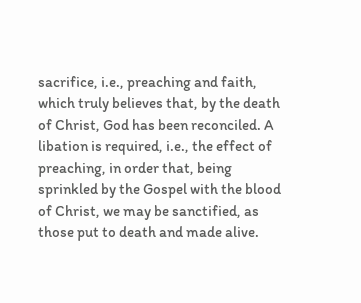sacrifice, i.e., preaching and faith, which truly believes that, by the death of Christ, God has been reconciled. A libation is required, i.e., the effect of preaching, in order that, being sprinkled by the Gospel with the blood of Christ, we may be sanctified, as those put to death and made alive.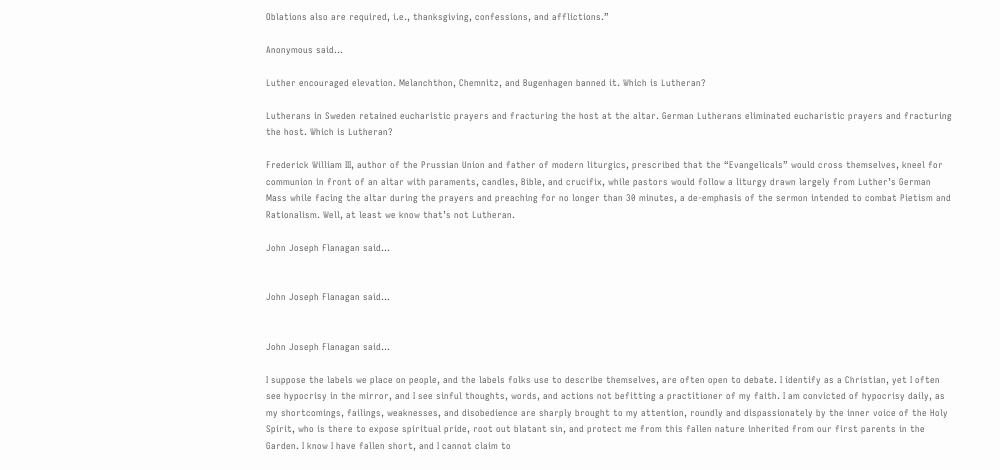Oblations also are required, i.e., thanksgiving, confessions, and afflictions.”

Anonymous said...

Luther encouraged elevation. Melanchthon, Chemnitz, and Bugenhagen banned it. Which is Lutheran?

Lutherans in Sweden retained eucharistic prayers and fracturing the host at the altar. German Lutherans eliminated eucharistic prayers and fracturing the host. Which is Lutheran?

Frederick William III, author of the Prussian Union and father of modern liturgics, prescribed that the “Evangelicals” would cross themselves, kneel for communion in front of an altar with paraments, candles, Bible, and crucifix, while pastors would follow a liturgy drawn largely from Luther’s German Mass while facing the altar during the prayers and preaching for no longer than 30 minutes, a de-emphasis of the sermon intended to combat Pietism and Rationalism. Well, at least we know that’s not Lutheran.

John Joseph Flanagan said...


John Joseph Flanagan said...


John Joseph Flanagan said...

I suppose the labels we place on people, and the labels folks use to describe themselves, are often open to debate. I identify as a Christian, yet I often see hypocrisy in the mirror, and I see sinful thoughts, words, and actions not befitting a practitioner of my faith. I am convicted of hypocrisy daily, as my shortcomings, failings, weaknesses, and disobedience are sharply brought to my attention, roundly and dispassionately by the inner voice of the Holy Spirit, who is there to expose spiritual pride, root out blatant sin, and protect me from this fallen nature inherited from our first parents in the Garden. I know I have fallen short, and I cannot claim to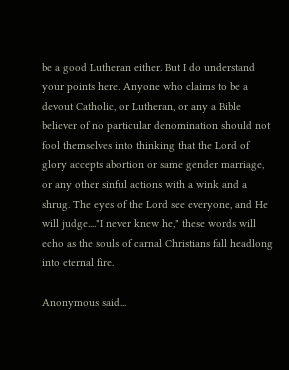be a good Lutheran either. But I do understand your points here. Anyone who claims to be a devout Catholic, or Lutheran, or any a Bible believer of no particular denomination should not fool themselves into thinking that the Lord of glory accepts abortion or same gender marriage, or any other sinful actions with a wink and a shrug. The eyes of the Lord see everyone, and He will judge...."I never knew he," these words will echo as the souls of carnal Christians fall headlong into eternal fire.

Anonymous said...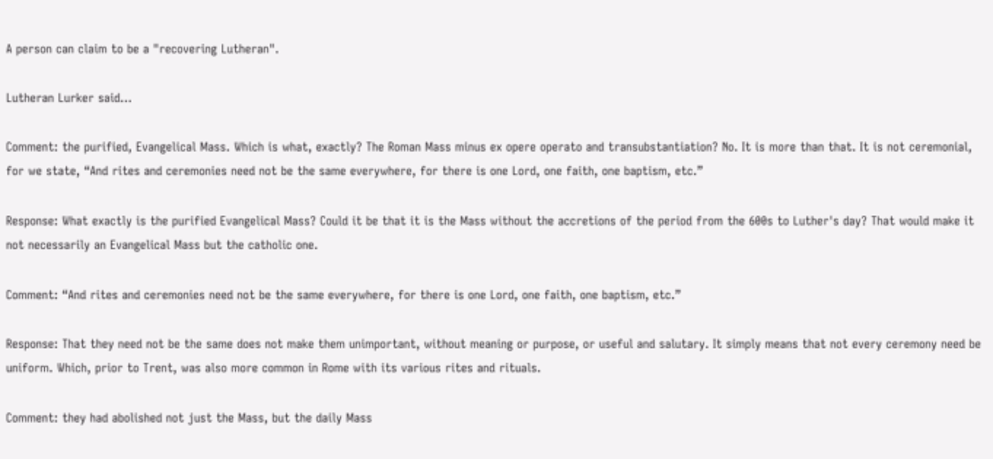A person can claim to be a "recovering Lutheran".

Lutheran Lurker said...

Comment: the purified, Evangelical Mass. Which is what, exactly? The Roman Mass minus ex opere operato and transubstantiation? No. It is more than that. It is not ceremonial, for we state, “And rites and ceremonies need not be the same everywhere, for there is one Lord, one faith, one baptism, etc.”

Response: What exactly is the purified Evangelical Mass? Could it be that it is the Mass without the accretions of the period from the 600s to Luther's day? That would make it not necessarily an Evangelical Mass but the catholic one.

Comment: “And rites and ceremonies need not be the same everywhere, for there is one Lord, one faith, one baptism, etc.”

Response: That they need not be the same does not make them unimportant, without meaning or purpose, or useful and salutary. It simply means that not every ceremony need be uniform. Which, prior to Trent, was also more common in Rome with its various rites and rituals.

Comment: they had abolished not just the Mass, but the daily Mass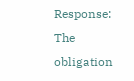Response: The obligation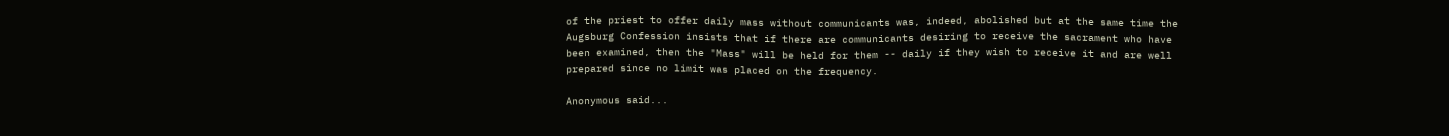of the priest to offer daily mass without communicants was, indeed, abolished but at the same time the Augsburg Confession insists that if there are communicants desiring to receive the sacrament who have been examined, then the "Mass" will be held for them -- daily if they wish to receive it and are well prepared since no limit was placed on the frequency.

Anonymous said...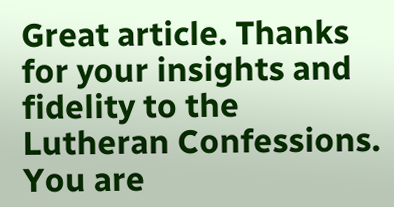Great article. Thanks for your insights and fidelity to the Lutheran Confessions. You are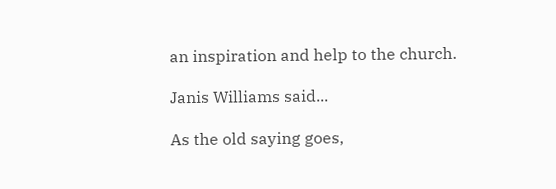an inspiration and help to the church.

Janis Williams said...

As the old saying goes,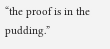“the proof is in the pudding.”